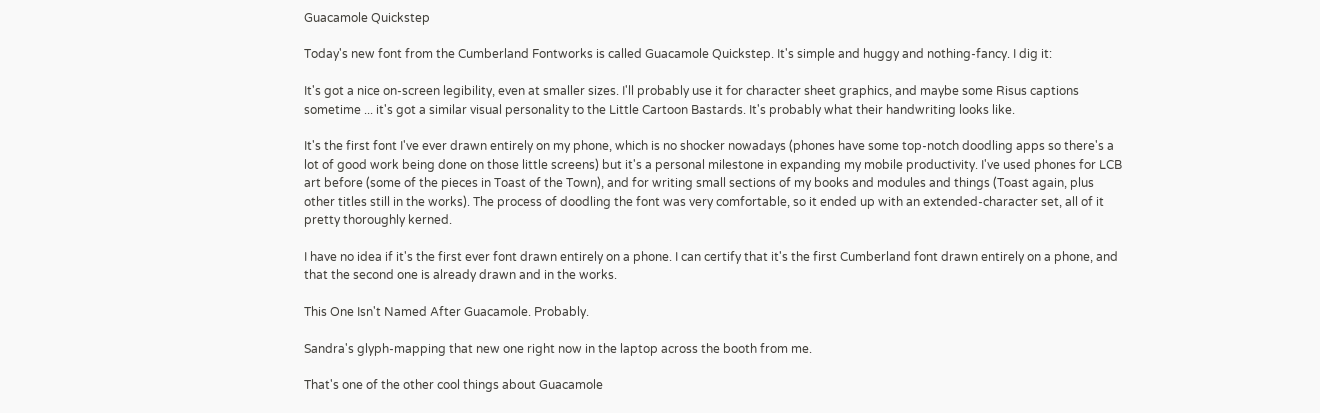Guacamole Quickstep

Today's new font from the Cumberland Fontworks is called Guacamole Quickstep. It's simple and huggy and nothing-fancy. I dig it:

It's got a nice on-screen legibility, even at smaller sizes. I'll probably use it for character sheet graphics, and maybe some Risus captions sometime ... it's got a similar visual personality to the Little Cartoon Bastards. It's probably what their handwriting looks like.

It's the first font I've ever drawn entirely on my phone, which is no shocker nowadays (phones have some top-notch doodling apps so there's a lot of good work being done on those little screens) but it's a personal milestone in expanding my mobile productivity. I've used phones for LCB art before (some of the pieces in Toast of the Town), and for writing small sections of my books and modules and things (Toast again, plus other titles still in the works). The process of doodling the font was very comfortable, so it ended up with an extended-character set, all of it pretty thoroughly kerned.

I have no idea if it's the first ever font drawn entirely on a phone. I can certify that it's the first Cumberland font drawn entirely on a phone, and that the second one is already drawn and in the works.

This One Isn't Named After Guacamole. Probably.

Sandra's glyph-mapping that new one right now in the laptop across the booth from me.

That's one of the other cool things about Guacamole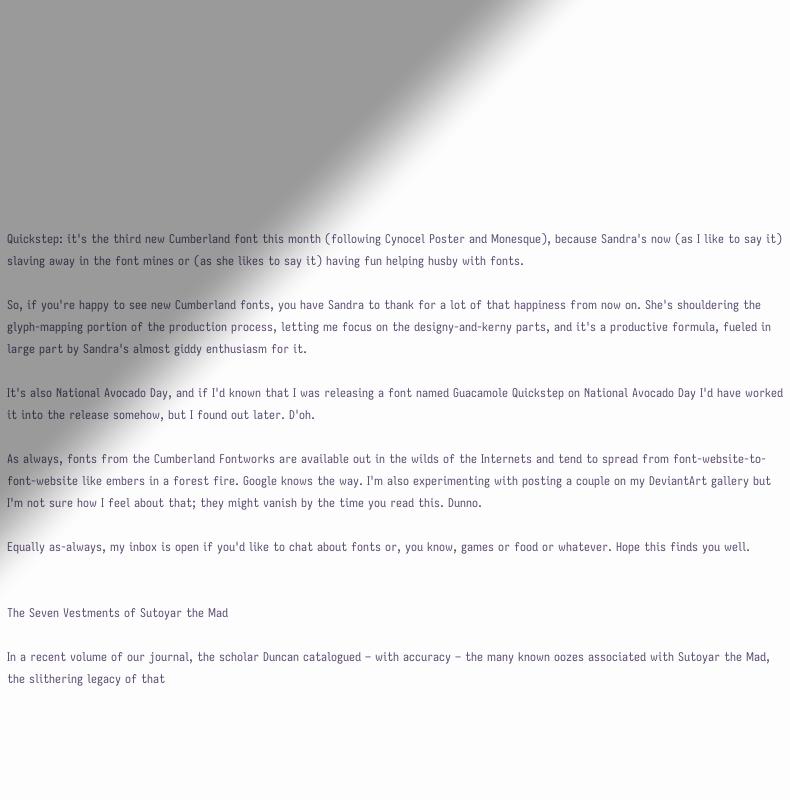Quickstep: it's the third new Cumberland font this month (following Cynocel Poster and Monesque), because Sandra's now (as I like to say it) slaving away in the font mines or (as she likes to say it) having fun helping husby with fonts.

So, if you're happy to see new Cumberland fonts, you have Sandra to thank for a lot of that happiness from now on. She's shouldering the glyph-mapping portion of the production process, letting me focus on the designy-and-kerny parts, and it's a productive formula, fueled in large part by Sandra's almost giddy enthusiasm for it.

It's also National Avocado Day, and if I'd known that I was releasing a font named Guacamole Quickstep on National Avocado Day I'd have worked it into the release somehow, but I found out later. D'oh.

As always, fonts from the Cumberland Fontworks are available out in the wilds of the Internets and tend to spread from font-website-to-font-website like embers in a forest fire. Google knows the way. I'm also experimenting with posting a couple on my DeviantArt gallery but I'm not sure how I feel about that; they might vanish by the time you read this. Dunno.

Equally as-always, my inbox is open if you'd like to chat about fonts or, you know, games or food or whatever. Hope this finds you well.


The Seven Vestments of Sutoyar the Mad

In a recent volume of our journal, the scholar Duncan catalogued – with accuracy – the many known oozes associated with Sutoyar the Mad, the slithering legacy of that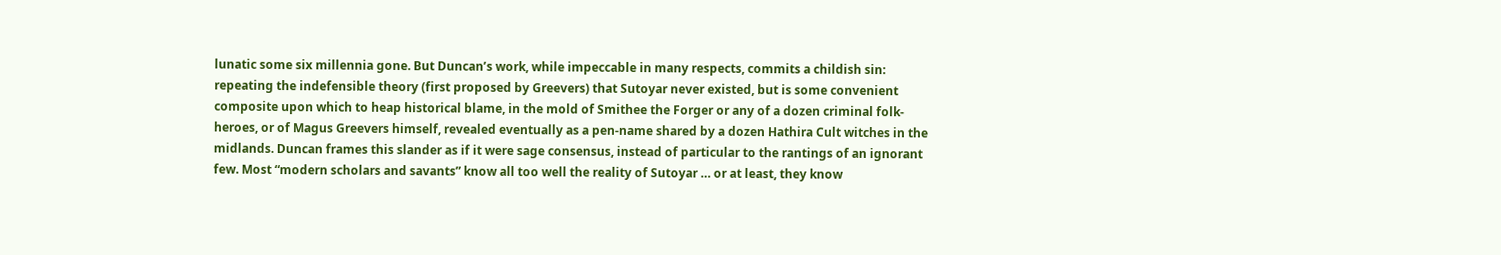lunatic some six millennia gone. But Duncan’s work, while impeccable in many respects, commits a childish sin: repeating the indefensible theory (first proposed by Greevers) that Sutoyar never existed, but is some convenient composite upon which to heap historical blame, in the mold of Smithee the Forger or any of a dozen criminal folk-heroes, or of Magus Greevers himself, revealed eventually as a pen-name shared by a dozen Hathira Cult witches in the midlands. Duncan frames this slander as if it were sage consensus, instead of particular to the rantings of an ignorant few. Most “modern scholars and savants” know all too well the reality of Sutoyar … or at least, they know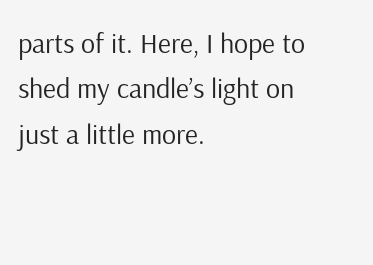parts of it. Here, I hope to shed my candle’s light on just a little more.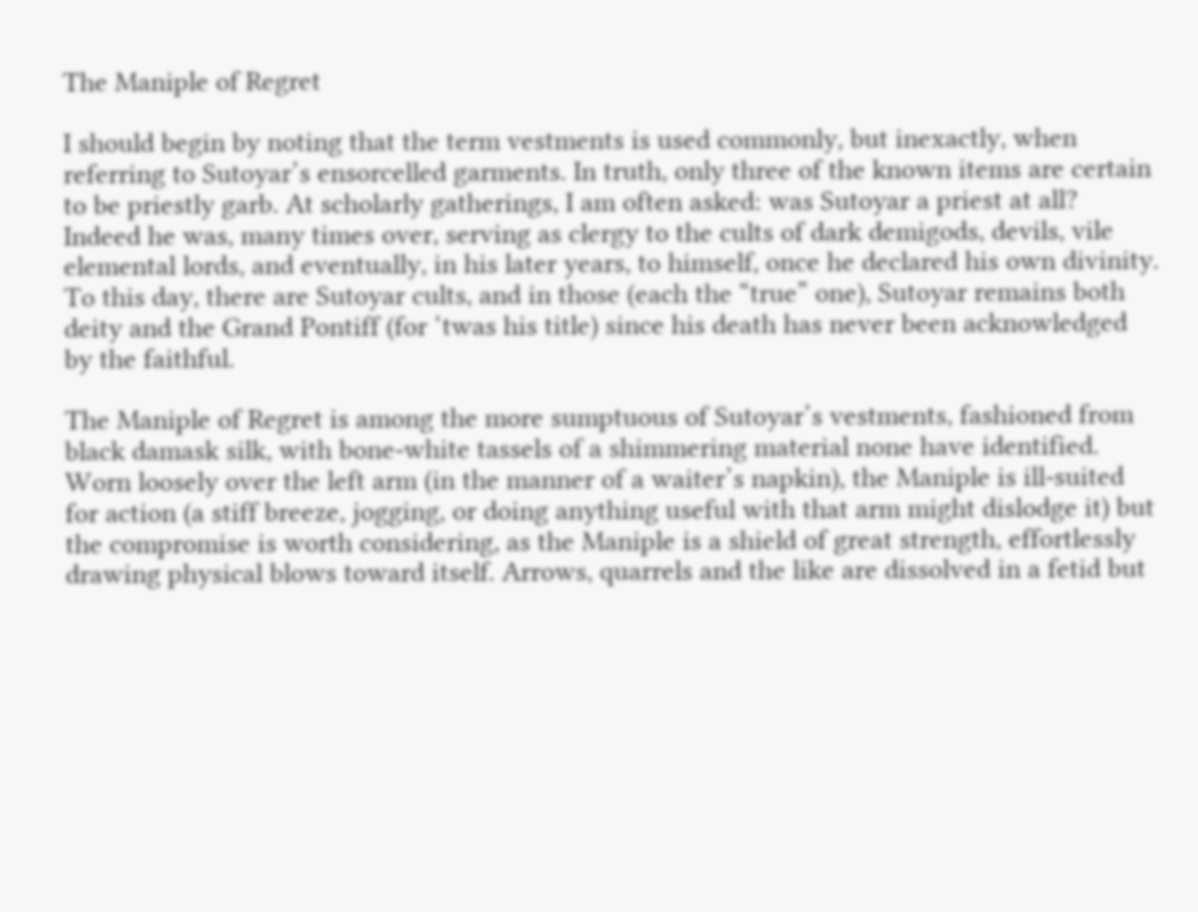The Maniple of Regret

I should begin by noting that the term vestments is used commonly, but inexactly, when referring to Sutoyar’s ensorcelled garments. In truth, only three of the known items are certain to be priestly garb. At scholarly gatherings, I am often asked: was Sutoyar a priest at all? Indeed he was, many times over, serving as clergy to the cults of dark demigods, devils, vile elemental lords, and eventually, in his later years, to himself, once he declared his own divinity. To this day, there are Sutoyar cults, and in those (each the “true” one), Sutoyar remains both deity and the Grand Pontiff (for ‘twas his title) since his death has never been acknowledged by the faithful.

The Maniple of Regret is among the more sumptuous of Sutoyar’s vestments, fashioned from black damask silk, with bone-white tassels of a shimmering material none have identified. Worn loosely over the left arm (in the manner of a waiter’s napkin), the Maniple is ill-suited for action (a stiff breeze, jogging, or doing anything useful with that arm might dislodge it) but the compromise is worth considering, as the Maniple is a shield of great strength, effortlessly drawing physical blows toward itself. Arrows, quarrels and the like are dissolved in a fetid but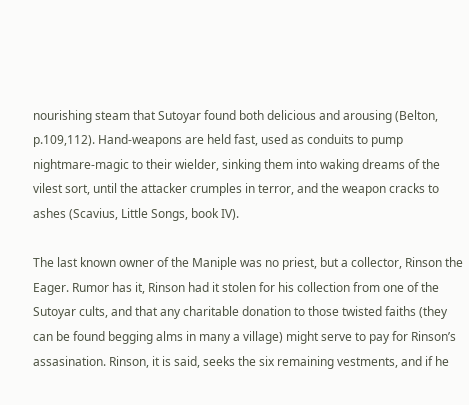nourishing steam that Sutoyar found both delicious and arousing (Belton, p.109,112). Hand-weapons are held fast, used as conduits to pump nightmare-magic to their wielder, sinking them into waking dreams of the vilest sort, until the attacker crumples in terror, and the weapon cracks to ashes (Scavius, Little Songs, book IV).

The last known owner of the Maniple was no priest, but a collector, Rinson the Eager. Rumor has it, Rinson had it stolen for his collection from one of the Sutoyar cults, and that any charitable donation to those twisted faiths (they can be found begging alms in many a village) might serve to pay for Rinson’s assasination. Rinson, it is said, seeks the six remaining vestments, and if he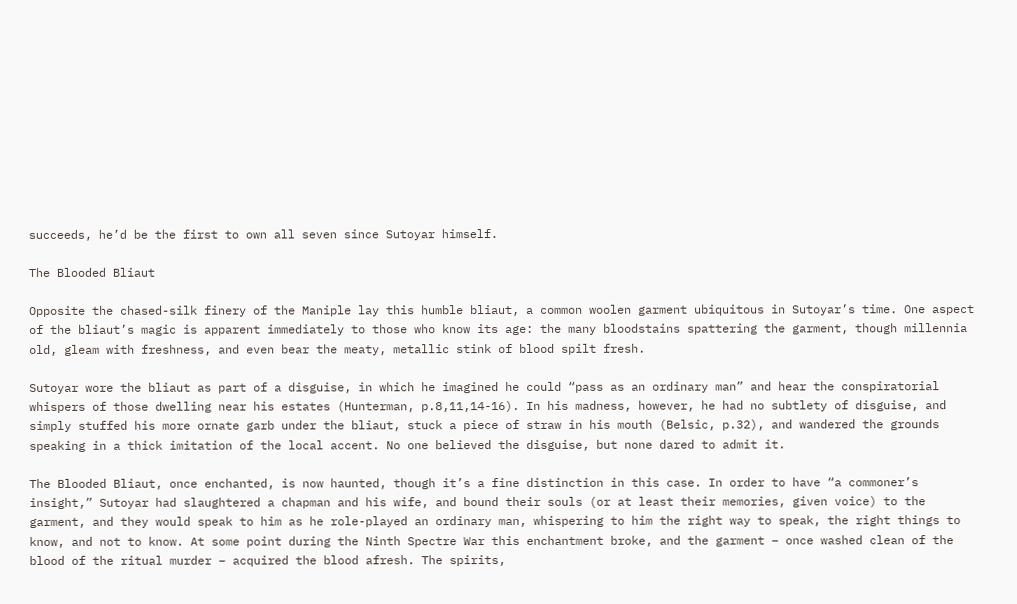succeeds, he’d be the first to own all seven since Sutoyar himself.

The Blooded Bliaut

Opposite the chased-silk finery of the Maniple lay this humble bliaut, a common woolen garment ubiquitous in Sutoyar’s time. One aspect of the bliaut’s magic is apparent immediately to those who know its age: the many bloodstains spattering the garment, though millennia old, gleam with freshness, and even bear the meaty, metallic stink of blood spilt fresh.

Sutoyar wore the bliaut as part of a disguise, in which he imagined he could “pass as an ordinary man” and hear the conspiratorial whispers of those dwelling near his estates (Hunterman, p.8,11,14-16). In his madness, however, he had no subtlety of disguise, and simply stuffed his more ornate garb under the bliaut, stuck a piece of straw in his mouth (Belsic, p.32), and wandered the grounds speaking in a thick imitation of the local accent. No one believed the disguise, but none dared to admit it.

The Blooded Bliaut, once enchanted, is now haunted, though it’s a fine distinction in this case. In order to have “a commoner’s insight,” Sutoyar had slaughtered a chapman and his wife, and bound their souls (or at least their memories, given voice) to the garment, and they would speak to him as he role-played an ordinary man, whispering to him the right way to speak, the right things to know, and not to know. At some point during the Ninth Spectre War this enchantment broke, and the garment – once washed clean of the blood of the ritual murder – acquired the blood afresh. The spirits,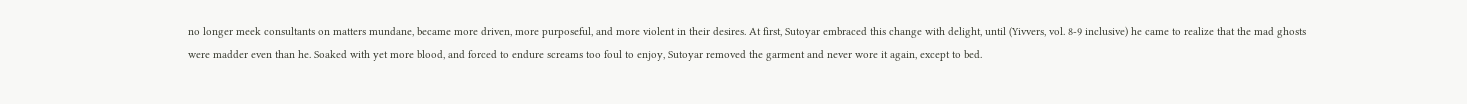no longer meek consultants on matters mundane, became more driven, more purposeful, and more violent in their desires. At first, Sutoyar embraced this change with delight, until (Yivvers, vol. 8-9 inclusive) he came to realize that the mad ghosts were madder even than he. Soaked with yet more blood, and forced to endure screams too foul to enjoy, Sutoyar removed the garment and never wore it again, except to bed.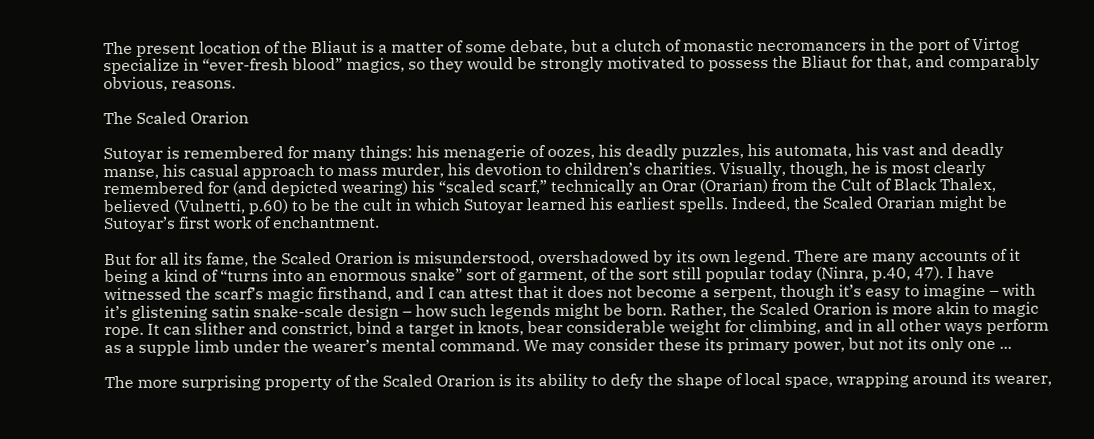The present location of the Bliaut is a matter of some debate, but a clutch of monastic necromancers in the port of Virtog specialize in “ever-fresh blood” magics, so they would be strongly motivated to possess the Bliaut for that, and comparably obvious, reasons.

The Scaled Orarion

Sutoyar is remembered for many things: his menagerie of oozes, his deadly puzzles, his automata, his vast and deadly manse, his casual approach to mass murder, his devotion to children’s charities. Visually, though, he is most clearly remembered for (and depicted wearing) his “scaled scarf,” technically an Orar (Orarian) from the Cult of Black Thalex, believed (Vulnetti, p.60) to be the cult in which Sutoyar learned his earliest spells. Indeed, the Scaled Orarian might be Sutoyar’s first work of enchantment.

But for all its fame, the Scaled Orarion is misunderstood, overshadowed by its own legend. There are many accounts of it being a kind of “turns into an enormous snake” sort of garment, of the sort still popular today (Ninra, p.40, 47). I have witnessed the scarf’s magic firsthand, and I can attest that it does not become a serpent, though it’s easy to imagine – with it’s glistening satin snake-scale design – how such legends might be born. Rather, the Scaled Orarion is more akin to magic rope. It can slither and constrict, bind a target in knots, bear considerable weight for climbing, and in all other ways perform as a supple limb under the wearer’s mental command. We may consider these its primary power, but not its only one ...

The more surprising property of the Scaled Orarion is its ability to defy the shape of local space, wrapping around its wearer,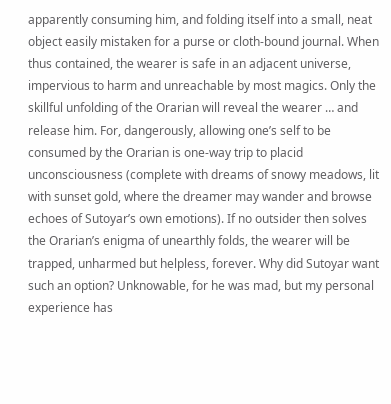apparently consuming him, and folding itself into a small, neat object easily mistaken for a purse or cloth-bound journal. When thus contained, the wearer is safe in an adjacent universe, impervious to harm and unreachable by most magics. Only the skillful unfolding of the Orarian will reveal the wearer … and release him. For, dangerously, allowing one’s self to be consumed by the Orarian is one-way trip to placid unconsciousness (complete with dreams of snowy meadows, lit with sunset gold, where the dreamer may wander and browse echoes of Sutoyar’s own emotions). If no outsider then solves the Orarian’s enigma of unearthly folds, the wearer will be trapped, unharmed but helpless, forever. Why did Sutoyar want such an option? Unknowable, for he was mad, but my personal experience has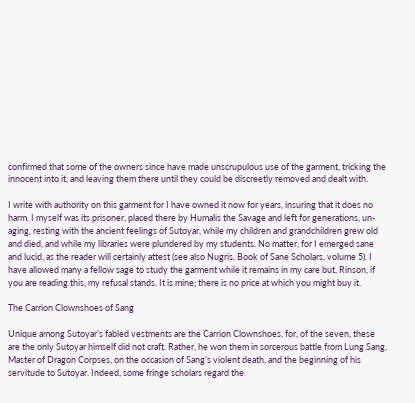confirmed that some of the owners since have made unscrupulous use of the garment, tricking the innocent into it, and leaving them there until they could be discreetly removed and dealt with.

I write with authority on this garment for I have owned it now for years, insuring that it does no harm. I myself was its prisoner, placed there by Humalis the Savage and left for generations, un-aging, resting with the ancient feelings of Sutoyar, while my children and grandchildren grew old and died, and while my libraries were plundered by my students. No matter, for I emerged sane and lucid, as the reader will certainly attest (see also Nugris, Book of Sane Scholars, volume 5). I have allowed many a fellow sage to study the garment while it remains in my care but, Rinson, if you are reading this, my refusal stands. It is mine; there is no price at which you might buy it.

The Carrion Clownshoes of Sang

Unique among Sutoyar’s fabled vestments are the Carrion Clownshoes, for, of the seven, these are the only Sutoyar himself did not craft. Rather, he won them in sorcerous battle from Lung Sang, Master of Dragon Corpses, on the occasion of Sang’s violent death, and the beginning of his servitude to Sutoyar. Indeed, some fringe scholars regard the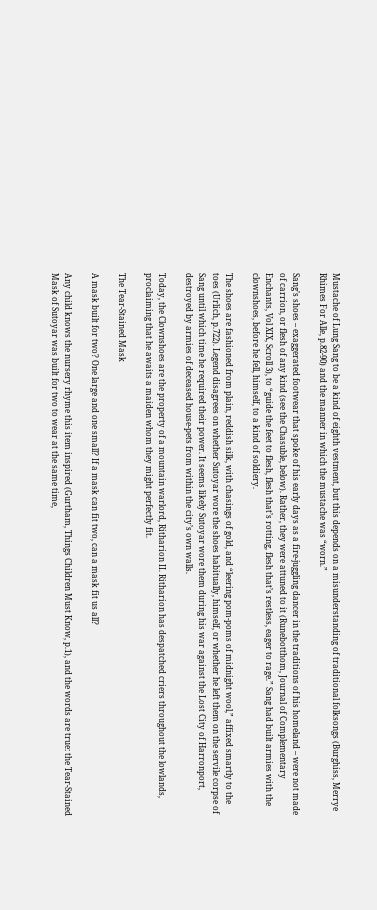Mustache of Lung Sang to be a kind of eighth vestment, but this depends on a misunderstanding of traditional folksongs (Burghiss, Merrye Rhimes For Alle, p.82-90) and the manner in which the mustache was “worn.”

Sang’s shoes – exaggerated footwear that spoke of his early days as a fire-juggling dancer in the traditions of his homeland – were not made of carrion, or flesh of any kind (see the Chasuble, below). Rather, they were attuned to it (Runebotthom, Journal of Complementary Enchants, Vol XIX, Scroll 3), to “guide the feet to flesh, flesh that’s rotting, flesh that’s restless, eager to rage.” Sang had built armies with the clownshoes, before he fell, himself, to a kind of soldiery.

The shoes are fashioned from plain, reddish silk, with chasings of gold, and “leering pom-poms of midnight wool,” affixed smartly to the toes (Urlich, p.722). Legend disagrees on whether Sutoyar wore the shoes habitually, himself, or whether he left them on the servile corpse of Sang until which time he required their power. It seems likely Sutoyar wore them during his war against the Lost City of Harronport, destroyed by armies of deceased house-pets from within the city’s own walls.

Today, the Clownshoes are the property of a mountain warlord, Ritharion II. Ritharion has despatched criers throughout the lowlands, proclaiming that he awaits a maiden whom they might perfectly fit.

The Tear-Stained Mask

A mask built for two? One large and one small? If a mask can fit two, can a mask fit us all?

Any child knows the nursery rhyme this item inspired (Gurtham, Things Children Must Know, p.1), and the words are true: the Tear-Stained Mask of Sutoyar was built for two to wear at the same time,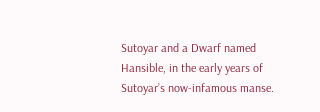Sutoyar and a Dwarf named Hansible, in the early years of Sutoyar’s now-infamous manse.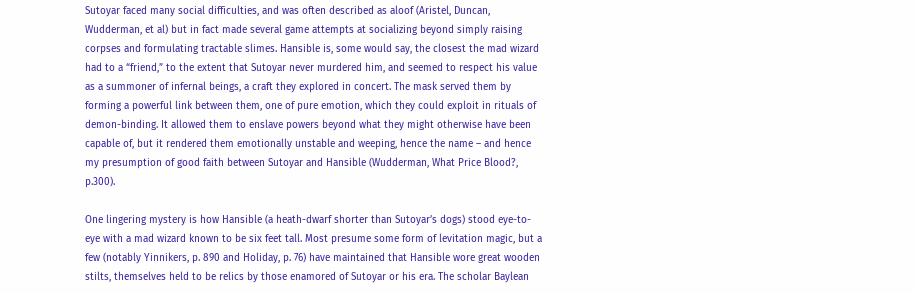Sutoyar faced many social difficulties, and was often described as aloof (Aristel, Duncan, Wudderman, et al) but in fact made several game attempts at socializing beyond simply raising corpses and formulating tractable slimes. Hansible is, some would say, the closest the mad wizard had to a “friend,” to the extent that Sutoyar never murdered him, and seemed to respect his value as a summoner of infernal beings, a craft they explored in concert. The mask served them by forming a powerful link between them, one of pure emotion, which they could exploit in rituals of demon-binding. It allowed them to enslave powers beyond what they might otherwise have been capable of, but it rendered them emotionally unstable and weeping, hence the name – and hence my presumption of good faith between Sutoyar and Hansible (Wudderman, What Price Blood?, p.300).

One lingering mystery is how Hansible (a heath-dwarf shorter than Sutoyar’s dogs) stood eye-to-eye with a mad wizard known to be six feet tall. Most presume some form of levitation magic, but a few (notably Yinnikers, p. 890 and Holiday, p. 76) have maintained that Hansible wore great wooden stilts, themselves held to be relics by those enamored of Sutoyar or his era. The scholar Baylean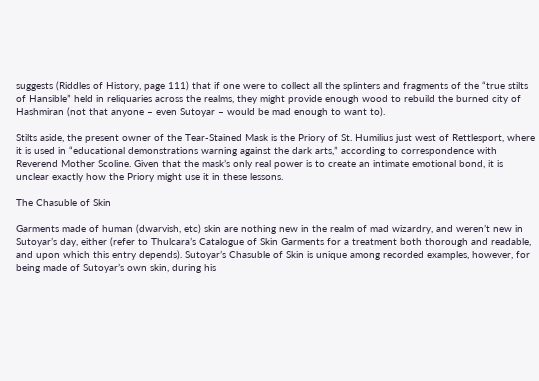suggests (Riddles of History, page 111) that if one were to collect all the splinters and fragments of the “true stilts of Hansible” held in reliquaries across the realms, they might provide enough wood to rebuild the burned city of Hashmiran (not that anyone – even Sutoyar – would be mad enough to want to).

Stilts aside, the present owner of the Tear-Stained Mask is the Priory of St. Humilius just west of Rettlesport, where it is used in “educational demonstrations warning against the dark arts,” according to correspondence with Reverend Mother Scoline. Given that the mask’s only real power is to create an intimate emotional bond, it is unclear exactly how the Priory might use it in these lessons.

The Chasuble of Skin

Garments made of human (dwarvish, etc) skin are nothing new in the realm of mad wizardry, and weren’t new in Sutoyar’s day, either (refer to Thulcara’s Catalogue of Skin Garments for a treatment both thorough and readable, and upon which this entry depends). Sutoyar’s Chasuble of Skin is unique among recorded examples, however, for being made of Sutoyar’s own skin, during his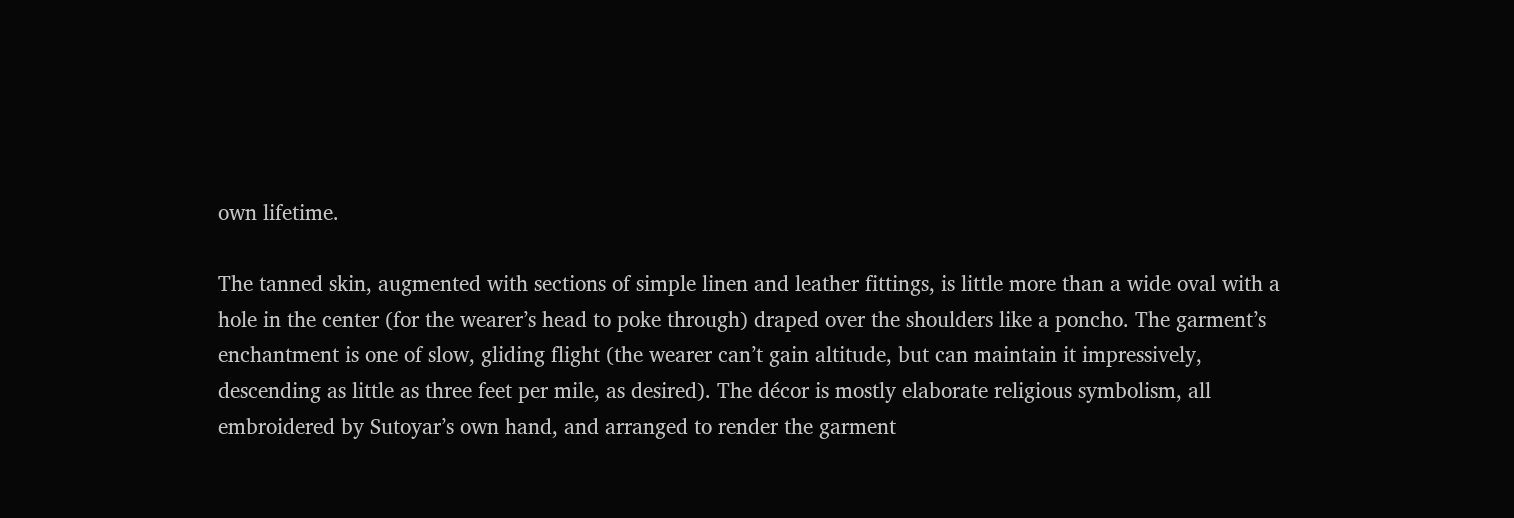own lifetime.

The tanned skin, augmented with sections of simple linen and leather fittings, is little more than a wide oval with a hole in the center (for the wearer’s head to poke through) draped over the shoulders like a poncho. The garment’s enchantment is one of slow, gliding flight (the wearer can’t gain altitude, but can maintain it impressively, descending as little as three feet per mile, as desired). The décor is mostly elaborate religious symbolism, all embroidered by Sutoyar’s own hand, and arranged to render the garment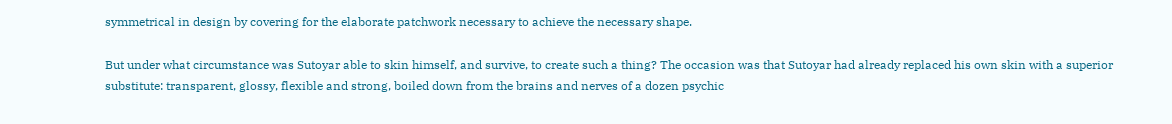symmetrical in design by covering for the elaborate patchwork necessary to achieve the necessary shape.

But under what circumstance was Sutoyar able to skin himself, and survive, to create such a thing? The occasion was that Sutoyar had already replaced his own skin with a superior substitute: transparent, glossy, flexible and strong, boiled down from the brains and nerves of a dozen psychic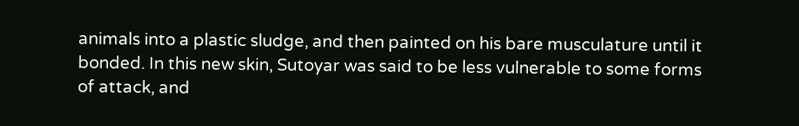animals into a plastic sludge, and then painted on his bare musculature until it bonded. In this new skin, Sutoyar was said to be less vulnerable to some forms of attack, and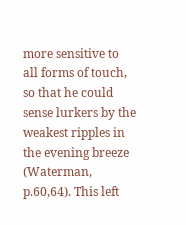more sensitive to all forms of touch, so that he could sense lurkers by the weakest ripples in the evening breeze (Waterman, p.60,64). This left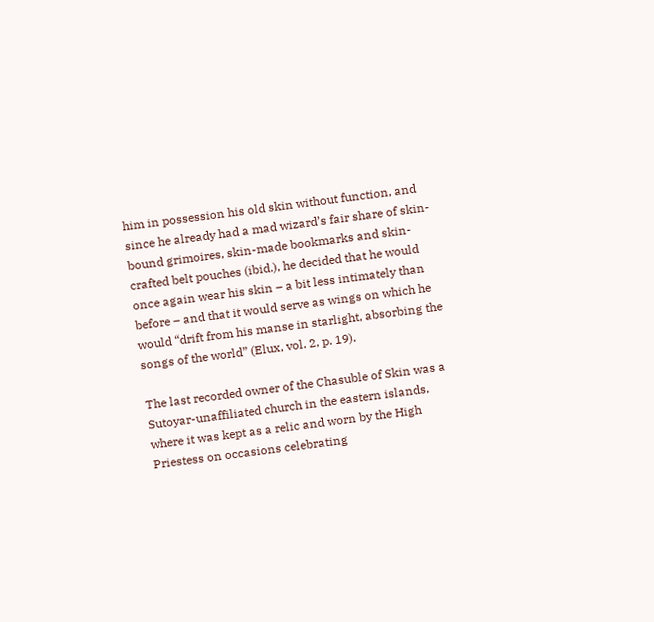him in possession his old skin without function, and since he already had a mad wizard’s fair share of skin-bound grimoires, skin-made bookmarks and skin-crafted belt pouches (ibid.), he decided that he would once again wear his skin – a bit less intimately than before – and that it would serve as wings on which he would “drift from his manse in starlight, absorbing the songs of the world” (Elux, vol. 2, p. 19).

The last recorded owner of the Chasuble of Skin was a Sutoyar-unaffiliated church in the eastern islands, where it was kept as a relic and worn by the High Priestess on occasions celebrating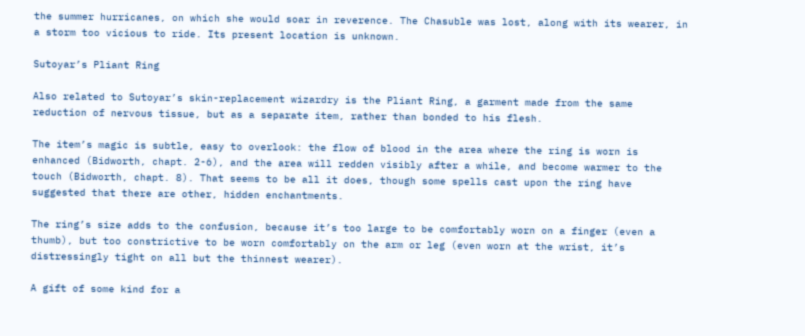the summer hurricanes, on which she would soar in reverence. The Chasuble was lost, along with its wearer, in a storm too vicious to ride. Its present location is unknown.

Sutoyar’s Pliant Ring

Also related to Sutoyar’s skin-replacement wizardry is the Pliant Ring, a garment made from the same reduction of nervous tissue, but as a separate item, rather than bonded to his flesh.

The item’s magic is subtle, easy to overlook: the flow of blood in the area where the ring is worn is enhanced (Bidworth, chapt. 2-6), and the area will redden visibly after a while, and become warmer to the touch (Bidworth, chapt. 8). That seems to be all it does, though some spells cast upon the ring have suggested that there are other, hidden enchantments.

The ring’s size adds to the confusion, because it’s too large to be comfortably worn on a finger (even a thumb), but too constrictive to be worn comfortably on the arm or leg (even worn at the wrist, it’s distressingly tight on all but the thinnest wearer).

A gift of some kind for a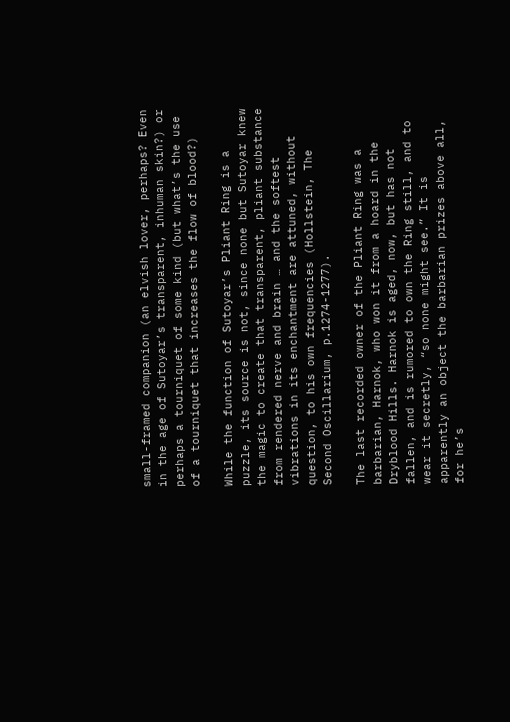small-framed companion (an elvish lover, perhaps? Even in the age of Sutoyar’s transparent, inhuman skin?) or perhaps a tourniquet of some kind (but what’s the use of a tourniquet that increases the flow of blood?)

While the function of Sutoyar’s Pliant Ring is a puzzle, its source is not, since none but Sutoyar knew the magic to create that transparent, pliant substance from rendered nerve and brain … and the softest vibrations in its enchantment are attuned, without question, to his own frequencies (Hollstein, The Second Oscillarium, p.1274-1277).

The last recorded owner of the Pliant Ring was a barbarian, Harnok, who won it from a hoard in the Dryblood Hills. Harnok is aged, now, but has not fallen, and is rumored to own the Ring still, and to wear it secretly, “so none might see.” It is apparently an object the barbarian prizes above all, for he’s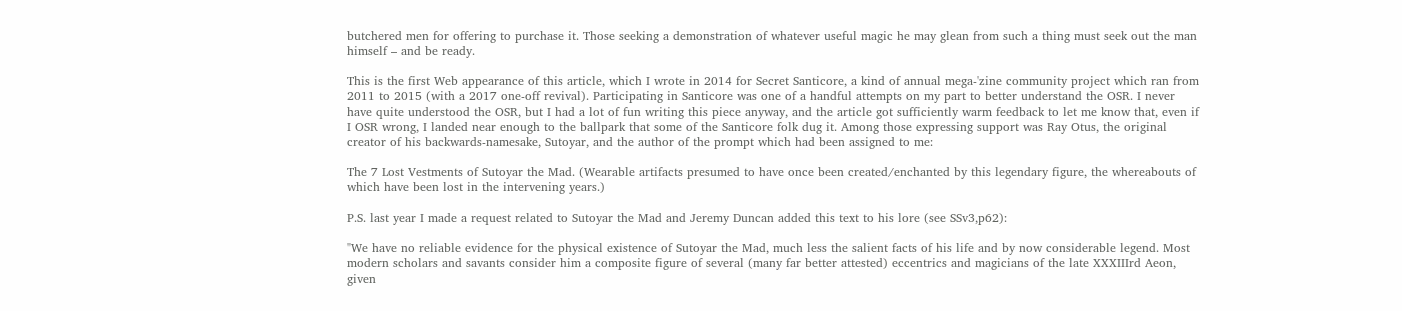butchered men for offering to purchase it. Those seeking a demonstration of whatever useful magic he may glean from such a thing must seek out the man himself – and be ready.

This is the first Web appearance of this article, which I wrote in 2014 for Secret Santicore, a kind of annual mega-'zine community project which ran from 2011 to 2015 (with a 2017 one-off revival). Participating in Santicore was one of a handful attempts on my part to better understand the OSR. I never have quite understood the OSR, but I had a lot of fun writing this piece anyway, and the article got sufficiently warm feedback to let me know that, even if I OSR wrong, I landed near enough to the ballpark that some of the Santicore folk dug it. Among those expressing support was Ray Otus, the original creator of his backwards-namesake, Sutoyar, and the author of the prompt which had been assigned to me:

The 7 Lost Vestments of Sutoyar the Mad. (Wearable artifacts presumed to have once been created/enchanted by this legendary figure, the whereabouts of which have been lost in the intervening years.)

P.S. last year I made a request related to Sutoyar the Mad and Jeremy Duncan added this text to his lore (see SSv3,p62):

"We have no reliable evidence for the physical existence of Sutoyar the Mad, much less the salient facts of his life and by now considerable legend. Most modern scholars and savants consider him a composite figure of several (many far better attested) eccentrics and magicians of the late XXXIIIrd Aeon, given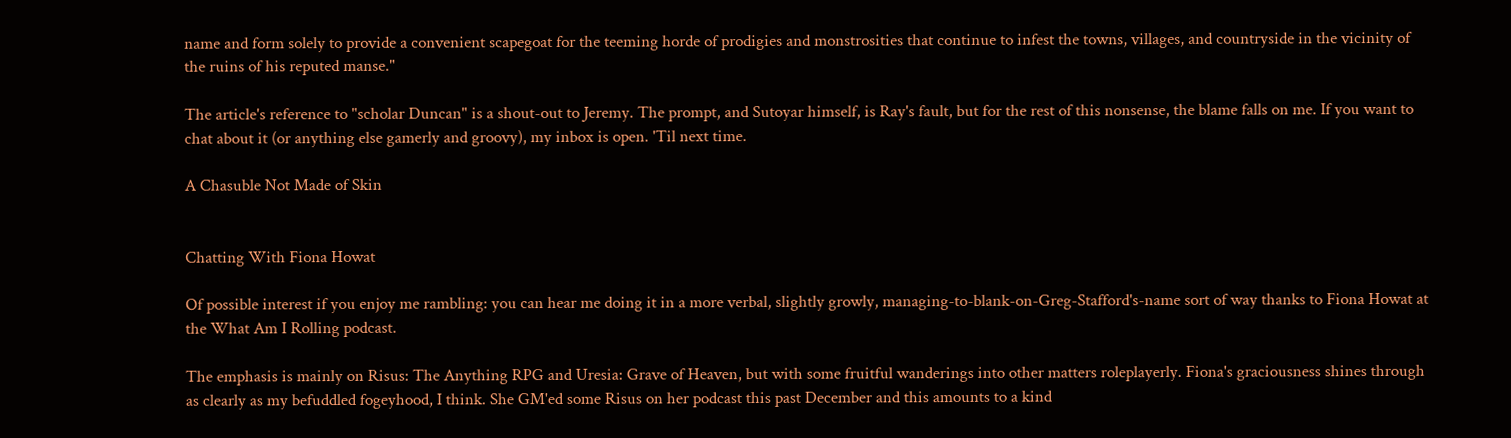name and form solely to provide a convenient scapegoat for the teeming horde of prodigies and monstrosities that continue to infest the towns, villages, and countryside in the vicinity of the ruins of his reputed manse."

The article's reference to "scholar Duncan" is a shout-out to Jeremy. The prompt, and Sutoyar himself, is Ray's fault, but for the rest of this nonsense, the blame falls on me. If you want to chat about it (or anything else gamerly and groovy), my inbox is open. 'Til next time.

A Chasuble Not Made of Skin


Chatting With Fiona Howat

Of possible interest if you enjoy me rambling: you can hear me doing it in a more verbal, slightly growly, managing-to-blank-on-Greg-Stafford's-name sort of way thanks to Fiona Howat at the What Am I Rolling podcast.

The emphasis is mainly on Risus: The Anything RPG and Uresia: Grave of Heaven, but with some fruitful wanderings into other matters roleplayerly. Fiona's graciousness shines through as clearly as my befuddled fogeyhood, I think. She GM'ed some Risus on her podcast this past December and this amounts to a kind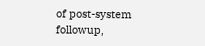of post-system followup,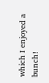which I enjoyed a bunch!